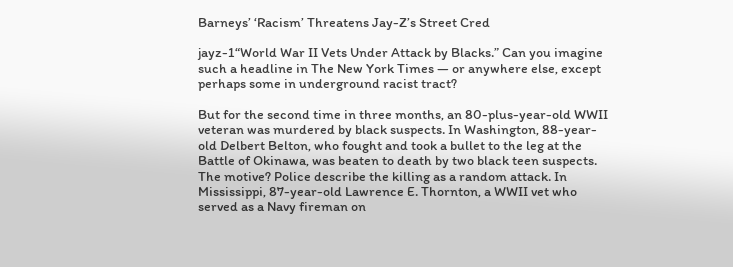Barneys’ ‘Racism’ Threatens Jay-Z’s Street Cred

jayz-1“World War II Vets Under Attack by Blacks.” Can you imagine such a headline in The New York Times — or anywhere else, except perhaps some in underground racist tract?

But for the second time in three months, an 80-plus-year-old WWII veteran was murdered by black suspects. In Washington, 88-year-old Delbert Belton, who fought and took a bullet to the leg at the Battle of Okinawa, was beaten to death by two black teen suspects. The motive? Police describe the killing as a random attack. In Mississippi, 87-year-old Lawrence E. Thornton, a WWII vet who served as a Navy fireman on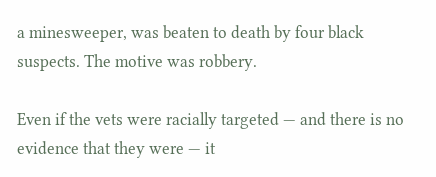a minesweeper, was beaten to death by four black suspects. The motive was robbery.

Even if the vets were racially targeted — and there is no evidence that they were — it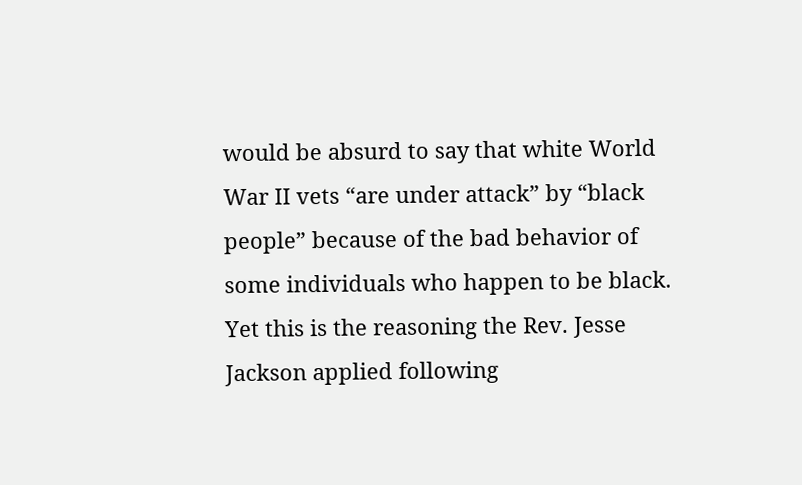would be absurd to say that white World War II vets “are under attack” by “black people” because of the bad behavior of some individuals who happen to be black. Yet this is the reasoning the Rev. Jesse Jackson applied following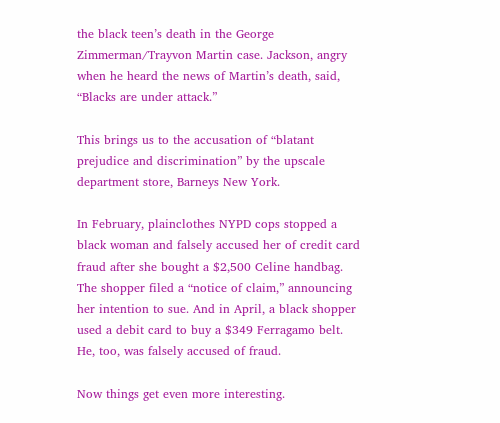the black teen’s death in the George Zimmerman/Trayvon Martin case. Jackson, angry when he heard the news of Martin’s death, said, “Blacks are under attack.”

This brings us to the accusation of “blatant prejudice and discrimination” by the upscale department store, Barneys New York.

In February, plainclothes NYPD cops stopped a black woman and falsely accused her of credit card fraud after she bought a $2,500 Celine handbag. The shopper filed a “notice of claim,” announcing her intention to sue. And in April, a black shopper used a debit card to buy a $349 Ferragamo belt. He, too, was falsely accused of fraud.

Now things get even more interesting.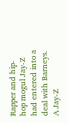Rapper and hip-hop mogul Jay-Z had entered into a deal with Barneys. A Jay-Z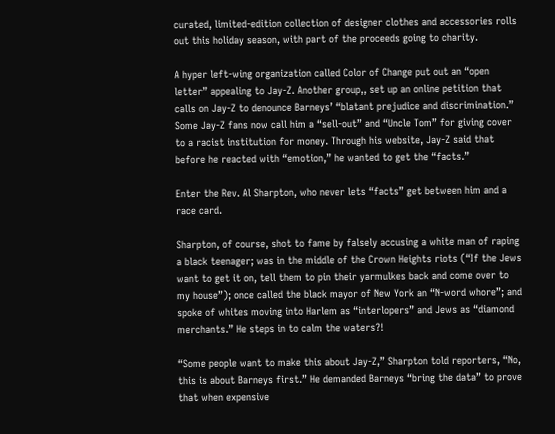curated, limited-edition collection of designer clothes and accessories rolls out this holiday season, with part of the proceeds going to charity.

A hyper left-wing organization called Color of Change put out an “open letter” appealing to Jay-Z. Another group,, set up an online petition that calls on Jay-Z to denounce Barneys’ “blatant prejudice and discrimination.” Some Jay-Z fans now call him a “sell-out” and “Uncle Tom” for giving cover to a racist institution for money. Through his website, Jay-Z said that before he reacted with “emotion,” he wanted to get the “facts.”

Enter the Rev. Al Sharpton, who never lets “facts” get between him and a race card.

Sharpton, of course, shot to fame by falsely accusing a white man of raping a black teenager; was in the middle of the Crown Heights riots (“If the Jews want to get it on, tell them to pin their yarmulkes back and come over to my house”); once called the black mayor of New York an “N-word whore”; and spoke of whites moving into Harlem as “interlopers” and Jews as “diamond merchants.” He steps in to calm the waters?!

“Some people want to make this about Jay-Z,” Sharpton told reporters, “No, this is about Barneys first.” He demanded Barneys “bring the data” to prove that when expensive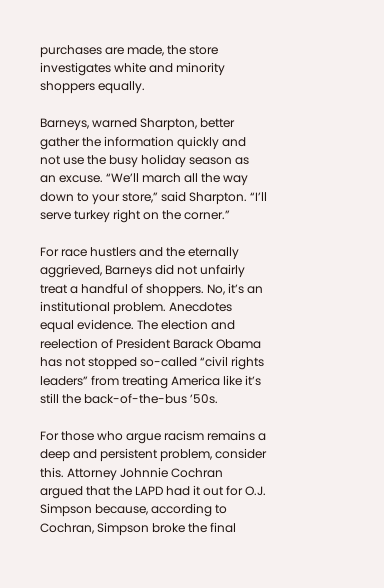purchases are made, the store investigates white and minority shoppers equally.

Barneys, warned Sharpton, better gather the information quickly and not use the busy holiday season as an excuse. “We’ll march all the way down to your store,” said Sharpton. “I’ll serve turkey right on the corner.”

For race hustlers and the eternally aggrieved, Barneys did not unfairly treat a handful of shoppers. No, it’s an institutional problem. Anecdotes equal evidence. The election and reelection of President Barack Obama has not stopped so-called “civil rights leaders” from treating America like it’s still the back-of-the-bus ’50s.

For those who argue racism remains a deep and persistent problem, consider this. Attorney Johnnie Cochran argued that the LAPD had it out for O.J. Simpson because, according to Cochran, Simpson broke the final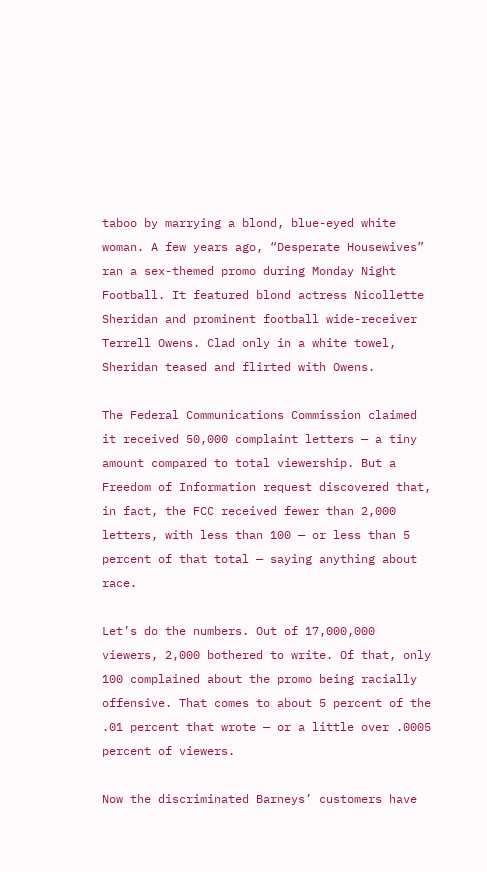taboo by marrying a blond, blue-eyed white woman. A few years ago, “Desperate Housewives” ran a sex-themed promo during Monday Night Football. It featured blond actress Nicollette Sheridan and prominent football wide-receiver Terrell Owens. Clad only in a white towel, Sheridan teased and flirted with Owens.

The Federal Communications Commission claimed it received 50,000 complaint letters — a tiny amount compared to total viewership. But a Freedom of Information request discovered that, in fact, the FCC received fewer than 2,000 letters, with less than 100 — or less than 5 percent of that total — saying anything about race.

Let’s do the numbers. Out of 17,000,000 viewers, 2,000 bothered to write. Of that, only 100 complained about the promo being racially offensive. That comes to about 5 percent of the .01 percent that wrote — or a little over .0005 percent of viewers.

Now the discriminated Barneys’ customers have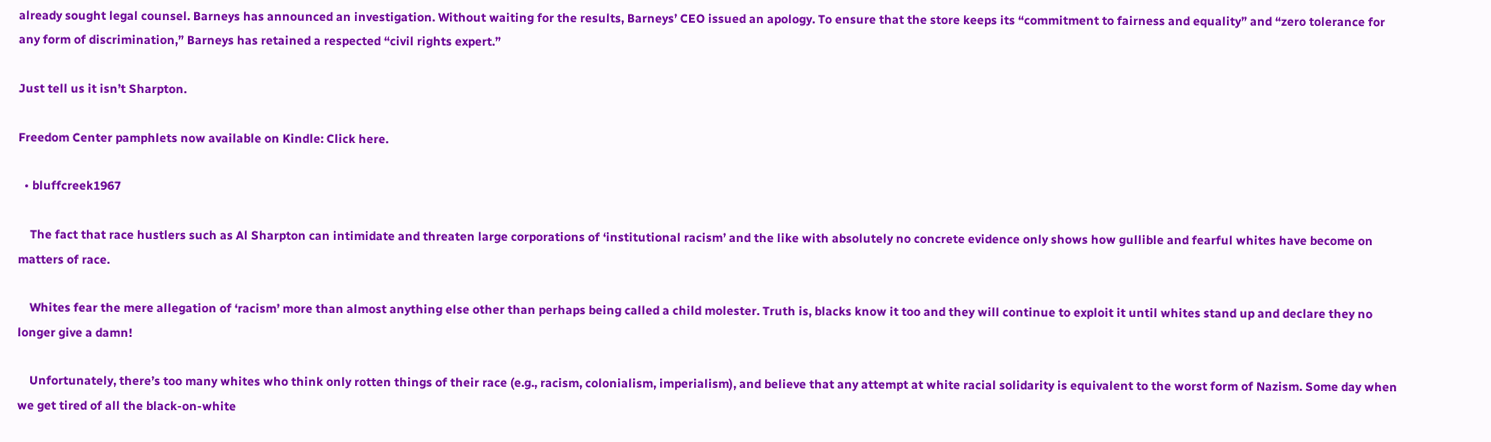already sought legal counsel. Barneys has announced an investigation. Without waiting for the results, Barneys’ CEO issued an apology. To ensure that the store keeps its “commitment to fairness and equality” and “zero tolerance for any form of discrimination,” Barneys has retained a respected “civil rights expert.”

Just tell us it isn’t Sharpton.

Freedom Center pamphlets now available on Kindle: Click here.

  • bluffcreek1967

    The fact that race hustlers such as Al Sharpton can intimidate and threaten large corporations of ‘institutional racism’ and the like with absolutely no concrete evidence only shows how gullible and fearful whites have become on matters of race.

    Whites fear the mere allegation of ‘racism’ more than almost anything else other than perhaps being called a child molester. Truth is, blacks know it too and they will continue to exploit it until whites stand up and declare they no longer give a damn!

    Unfortunately, there’s too many whites who think only rotten things of their race (e.g., racism, colonialism, imperialism), and believe that any attempt at white racial solidarity is equivalent to the worst form of Nazism. Some day when we get tired of all the black-on-white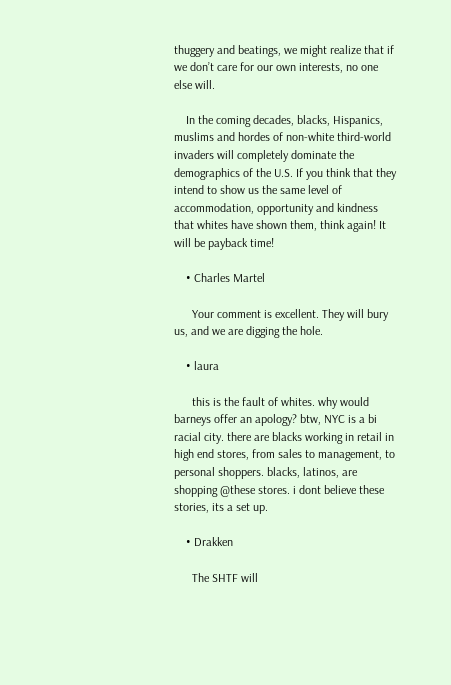thuggery and beatings, we might realize that if we don’t care for our own interests, no one else will.

    In the coming decades, blacks, Hispanics, muslims and hordes of non-white third-world invaders will completely dominate the demographics of the U.S. If you think that they intend to show us the same level of accommodation, opportunity and kindness that whites have shown them, think again! It will be payback time!

    • Charles Martel

      Your comment is excellent. They will bury us, and we are digging the hole.

    • laura

      this is the fault of whites. why would barneys offer an apology? btw, NYC is a bi racial city. there are blacks working in retail in high end stores, from sales to management, to personal shoppers. blacks, latinos, are shopping @these stores. i dont believe these stories, its a set up.

    • Drakken

      The SHTF will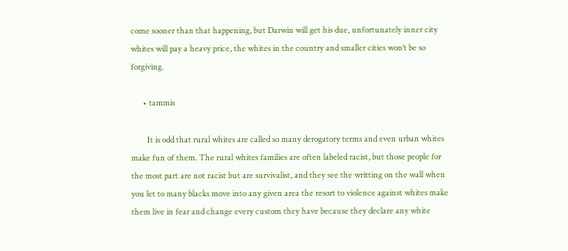come sooner than that happening, but Darwin will get his due, unfortunately inner city whites will pay a heavy price, the whites in the country and smaller cities won’t be so forgiving.

      • tammis

        It is odd that rural whites are called so many derogatory terms and even urban whites make fun of them. The rural whites families are often labeled racist, but those people for the most part are not racist but are survivalist, and they see the writting on the wall when you let to many blacks move into any given area the resort to violence against whites make them live in fear and change every custom they have because they declare any white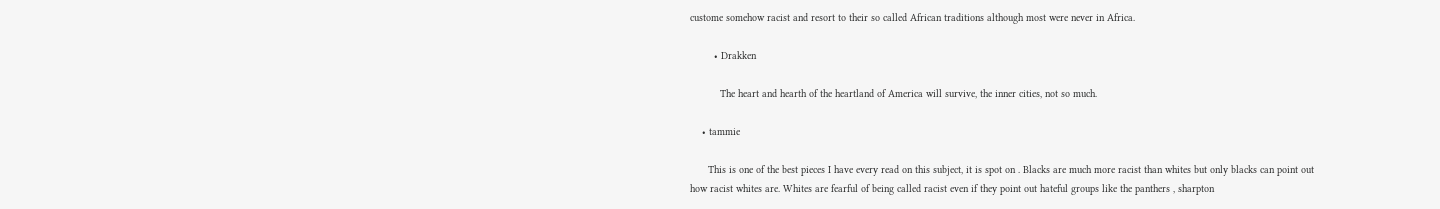custome somehow racist and resort to their so called African traditions although most were never in Africa.

        • Drakken

          The heart and hearth of the heartland of America will survive, the inner cities, not so much.

    • tammie

      This is one of the best pieces I have every read on this subject, it is spot on . Blacks are much more racist than whites but only blacks can point out how racist whites are. Whites are fearful of being called racist even if they point out hateful groups like the panthers , sharpton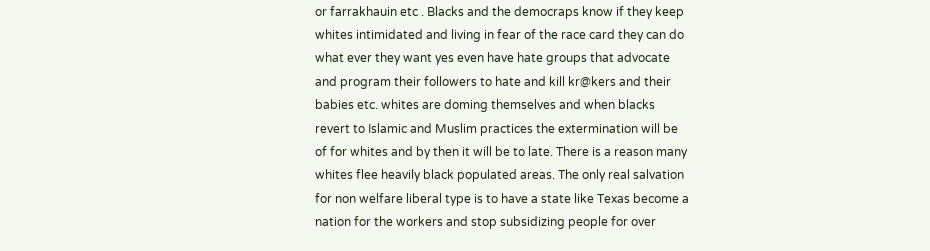or farrakhauin etc . Blacks and the democraps know if they keep whites intimidated and living in fear of the race card they can do what ever they want yes even have hate groups that advocate and program their followers to hate and kill kr@kers and their babies etc. whites are doming themselves and when blacks revert to Islamic and Muslim practices the extermination will be of for whites and by then it will be to late. There is a reason many whites flee heavily black populated areas. The only real salvation for non welfare liberal type is to have a state like Texas become a nation for the workers and stop subsidizing people for over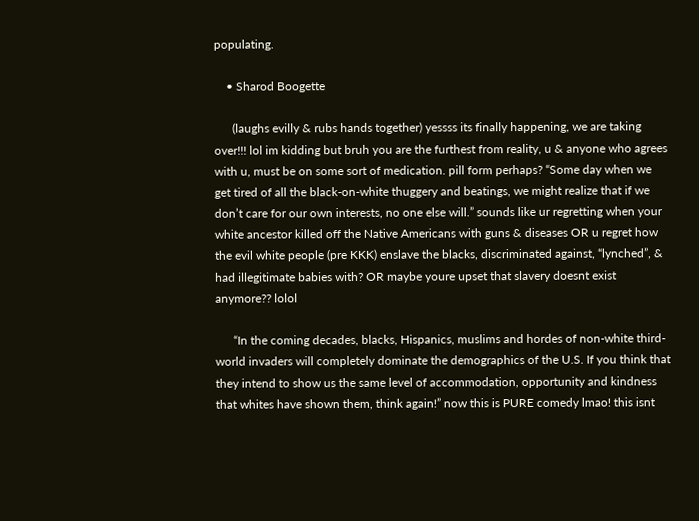populating.

    • Sharod Boogette

      (laughs evilly & rubs hands together) yessss its finally happening, we are taking over!!! lol im kidding but bruh you are the furthest from reality, u & anyone who agrees with u, must be on some sort of medication. pill form perhaps? “Some day when we get tired of all the black-on-white thuggery and beatings, we might realize that if we don’t care for our own interests, no one else will.” sounds like ur regretting when your white ancestor killed off the Native Americans with guns & diseases OR u regret how the evil white people (pre KKK) enslave the blacks, discriminated against, “lynched”, & had illegitimate babies with? OR maybe youre upset that slavery doesnt exist anymore?? lolol

      “In the coming decades, blacks, Hispanics, muslims and hordes of non-white third-world invaders will completely dominate the demographics of the U.S. If you think that they intend to show us the same level of accommodation, opportunity and kindness that whites have shown them, think again!” now this is PURE comedy lmao! this isnt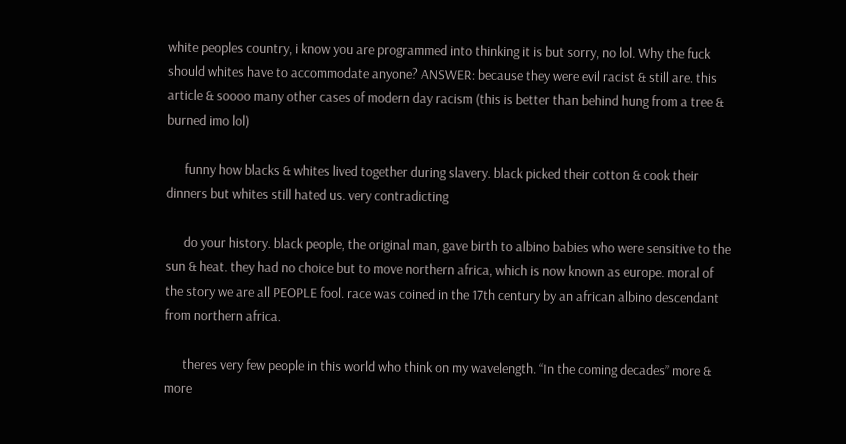white peoples country, i know you are programmed into thinking it is but sorry, no lol. Why the fuck should whites have to accommodate anyone? ANSWER: because they were evil racist & still are. this article & soooo many other cases of modern day racism (this is better than behind hung from a tree & burned imo lol)

      funny how blacks & whites lived together during slavery. black picked their cotton & cook their dinners but whites still hated us. very contradicting

      do your history. black people, the original man, gave birth to albino babies who were sensitive to the sun & heat. they had no choice but to move northern africa, which is now known as europe. moral of the story we are all PEOPLE fool. race was coined in the 17th century by an african albino descendant from northern africa.

      theres very few people in this world who think on my wavelength. “In the coming decades” more & more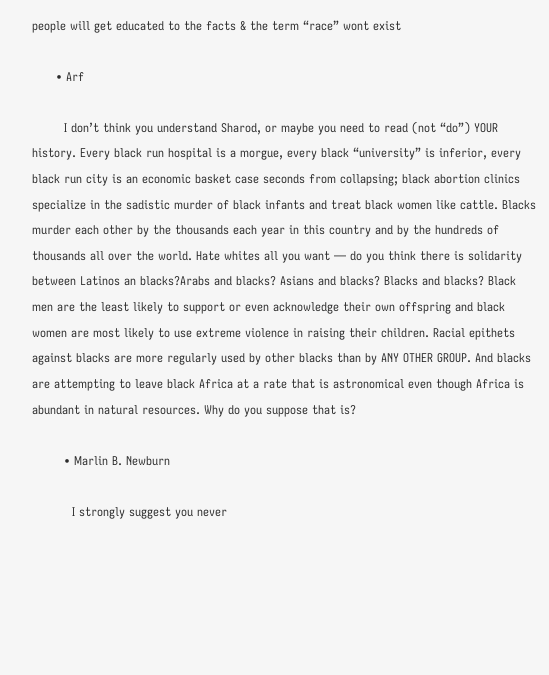people will get educated to the facts & the term “race” wont exist

      • Arf

        I don’t think you understand Sharod, or maybe you need to read (not “do”) YOUR history. Every black run hospital is a morgue, every black “university” is inferior, every black run city is an economic basket case seconds from collapsing; black abortion clinics specialize in the sadistic murder of black infants and treat black women like cattle. Blacks murder each other by the thousands each year in this country and by the hundreds of thousands all over the world. Hate whites all you want — do you think there is solidarity between Latinos an blacks?Arabs and blacks? Asians and blacks? Blacks and blacks? Black men are the least likely to support or even acknowledge their own offspring and black women are most likely to use extreme violence in raising their children. Racial epithets against blacks are more regularly used by other blacks than by ANY OTHER GROUP. And blacks are attempting to leave black Africa at a rate that is astronomical even though Africa is abundant in natural resources. Why do you suppose that is?

        • Marlin B. Newburn

          I strongly suggest you never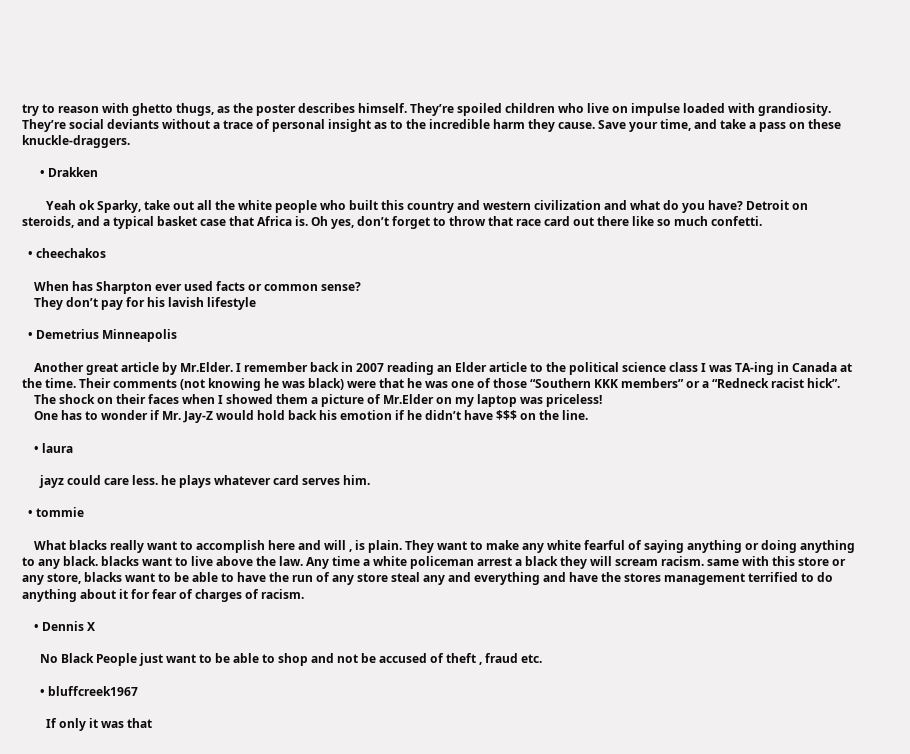try to reason with ghetto thugs, as the poster describes himself. They’re spoiled children who live on impulse loaded with grandiosity. They’re social deviants without a trace of personal insight as to the incredible harm they cause. Save your time, and take a pass on these knuckle-draggers.

      • Drakken

        Yeah ok Sparky, take out all the white people who built this country and western civilization and what do you have? Detroit on steroids, and a typical basket case that Africa is. Oh yes, don’t forget to throw that race card out there like so much confetti.

  • cheechakos

    When has Sharpton ever used facts or common sense?
    They don’t pay for his lavish lifestyle

  • Demetrius Minneapolis

    Another great article by Mr.Elder. I remember back in 2007 reading an Elder article to the political science class I was TA-ing in Canada at the time. Their comments (not knowing he was black) were that he was one of those “Southern KKK members” or a “Redneck racist hick”.
    The shock on their faces when I showed them a picture of Mr.Elder on my laptop was priceless!
    One has to wonder if Mr. Jay-Z would hold back his emotion if he didn’t have $$$ on the line.

    • laura

      jayz could care less. he plays whatever card serves him.

  • tommie

    What blacks really want to accomplish here and will , is plain. They want to make any white fearful of saying anything or doing anything to any black. blacks want to live above the law. Any time a white policeman arrest a black they will scream racism. same with this store or any store, blacks want to be able to have the run of any store steal any and everything and have the stores management terrified to do anything about it for fear of charges of racism.

    • Dennis X

      No Black People just want to be able to shop and not be accused of theft , fraud etc.

      • bluffcreek1967

        If only it was that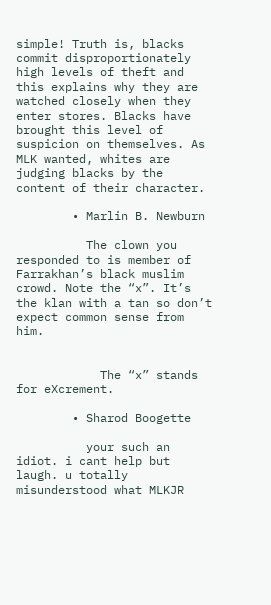simple! Truth is, blacks commit disproportionately high levels of theft and this explains why they are watched closely when they enter stores. Blacks have brought this level of suspicion on themselves. As MLK wanted, whites are judging blacks by the content of their character.

        • Marlin B. Newburn

          The clown you responded to is member of Farrakhan’s black muslim crowd. Note the “x”. It’s the klan with a tan so don’t expect common sense from him.


            The “x” stands for eXcrement.

        • Sharod Boogette

          your such an idiot. i cant help but laugh. u totally misunderstood what MLKJR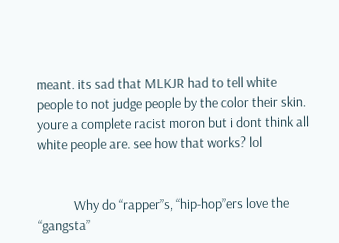meant. its sad that MLKJR had to tell white people to not judge people by the color their skin. youre a complete racist moron but i dont think all white people are. see how that works? lol


            Why do “rapper”s, “hip-hop”ers love the “gangsta”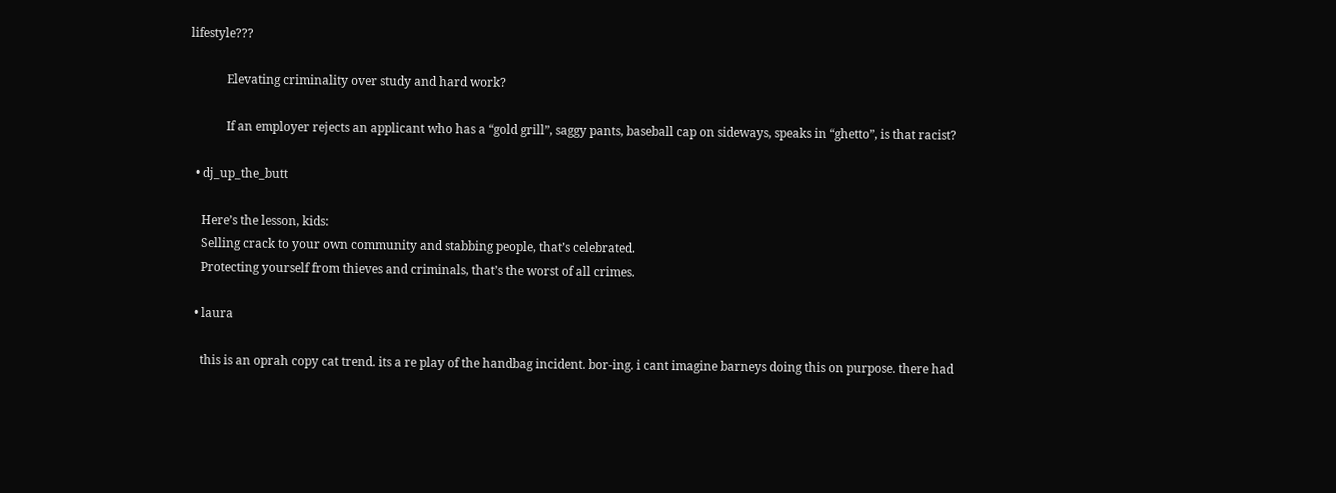lifestyle???

            Elevating criminality over study and hard work?

            If an employer rejects an applicant who has a “gold grill”, saggy pants, baseball cap on sideways, speaks in “ghetto”, is that racist?

  • dj_up_the_butt

    Here’s the lesson, kids:
    Selling crack to your own community and stabbing people, that’s celebrated.
    Protecting yourself from thieves and criminals, that’s the worst of all crimes.

  • laura

    this is an oprah copy cat trend. its a re play of the handbag incident. bor-ing. i cant imagine barneys doing this on purpose. there had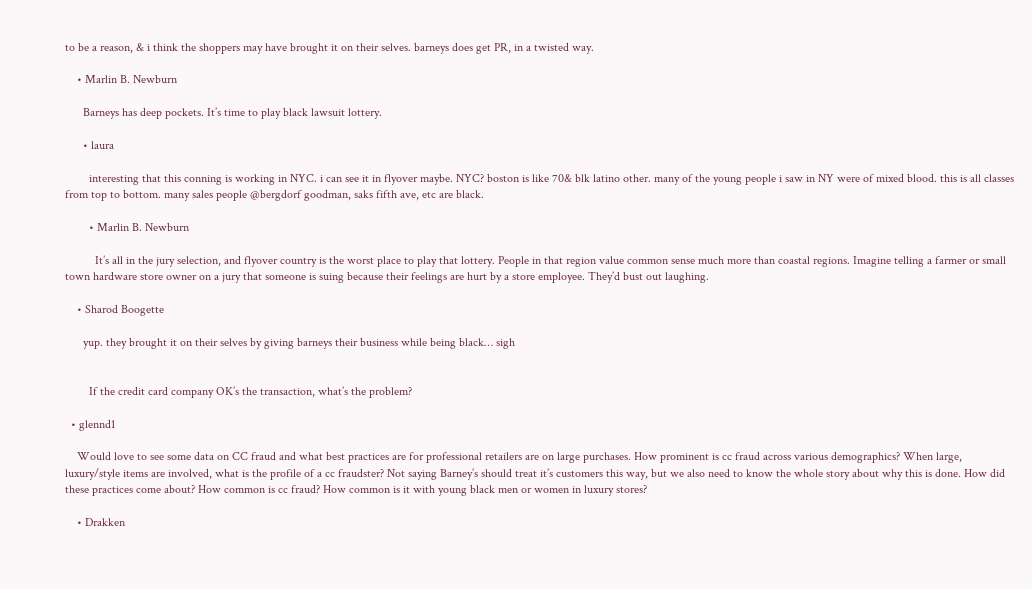to be a reason, & i think the shoppers may have brought it on their selves. barneys does get PR, in a twisted way.

    • Marlin B. Newburn

      Barneys has deep pockets. It’s time to play black lawsuit lottery.

      • laura

        interesting that this conning is working in NYC. i can see it in flyover maybe. NYC? boston is like 70& blk latino other. many of the young people i saw in NY were of mixed blood. this is all classes from top to bottom. many sales people @bergdorf goodman, saks fifth ave, etc are black.

        • Marlin B. Newburn

          It’s all in the jury selection, and flyover country is the worst place to play that lottery. People in that region value common sense much more than coastal regions. Imagine telling a farmer or small town hardware store owner on a jury that someone is suing because their feelings are hurt by a store employee. They’d bust out laughing.

    • Sharod Boogette

      yup. they brought it on their selves by giving barneys their business while being black… sigh


        If the credit card company OK’s the transaction, what’s the problem?

  • glennd1

    Would love to see some data on CC fraud and what best practices are for professional retailers are on large purchases. How prominent is cc fraud across various demographics? When large, luxury/style items are involved, what is the profile of a cc fraudster? Not saying Barney’s should treat it’s customers this way, but we also need to know the whole story about why this is done. How did these practices come about? How common is cc fraud? How common is it with young black men or women in luxury stores?

    • Drakken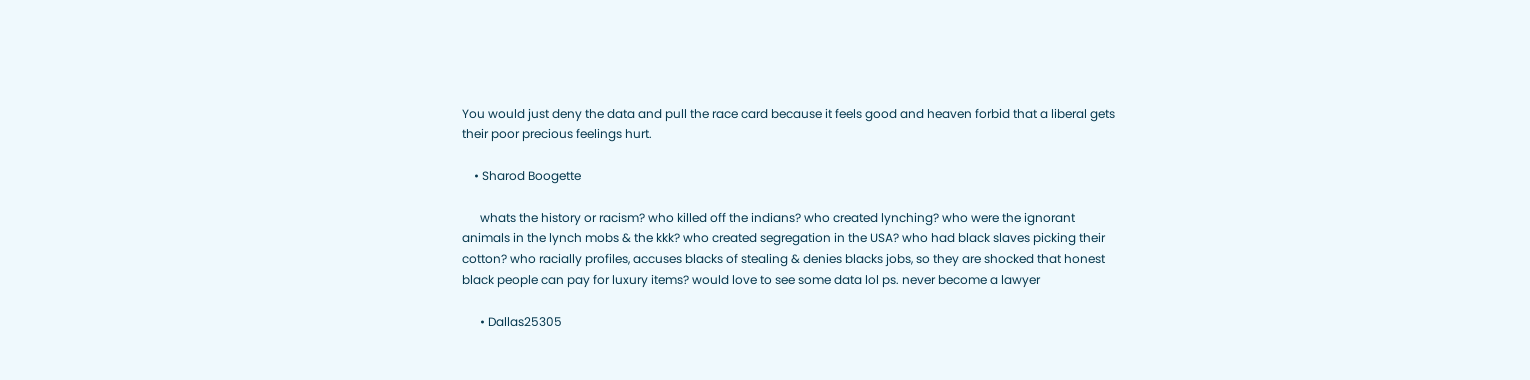You would just deny the data and pull the race card because it feels good and heaven forbid that a liberal gets their poor precious feelings hurt.

    • Sharod Boogette

      whats the history or racism? who killed off the indians? who created lynching? who were the ignorant animals in the lynch mobs & the kkk? who created segregation in the USA? who had black slaves picking their cotton? who racially profiles, accuses blacks of stealing & denies blacks jobs, so they are shocked that honest black people can pay for luxury items? would love to see some data lol ps. never become a lawyer

      • Dallas25305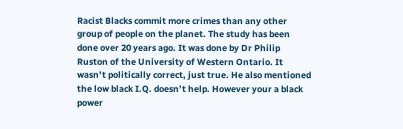Racist Blacks commit more crimes than any other group of people on the planet. The study has been done over 20 years ago. It was done by Dr Philip Ruston of the University of Western Ontario. It wasn’t politically correct, just true. He also mentioned the low black I.Q. doesn’t help. However your a black power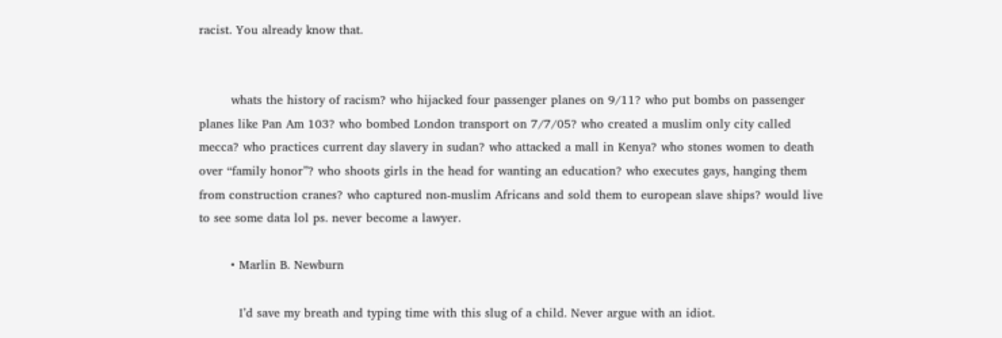racist. You already know that.


        whats the history of racism? who hijacked four passenger planes on 9/11? who put bombs on passenger planes like Pan Am 103? who bombed London transport on 7/7/05? who created a muslim only city called mecca? who practices current day slavery in sudan? who attacked a mall in Kenya? who stones women to death over “family honor”? who shoots girls in the head for wanting an education? who executes gays, hanging them from construction cranes? who captured non-muslim Africans and sold them to european slave ships? would live to see some data lol ps. never become a lawyer.

        • Marlin B. Newburn

          I’d save my breath and typing time with this slug of a child. Never argue with an idiot.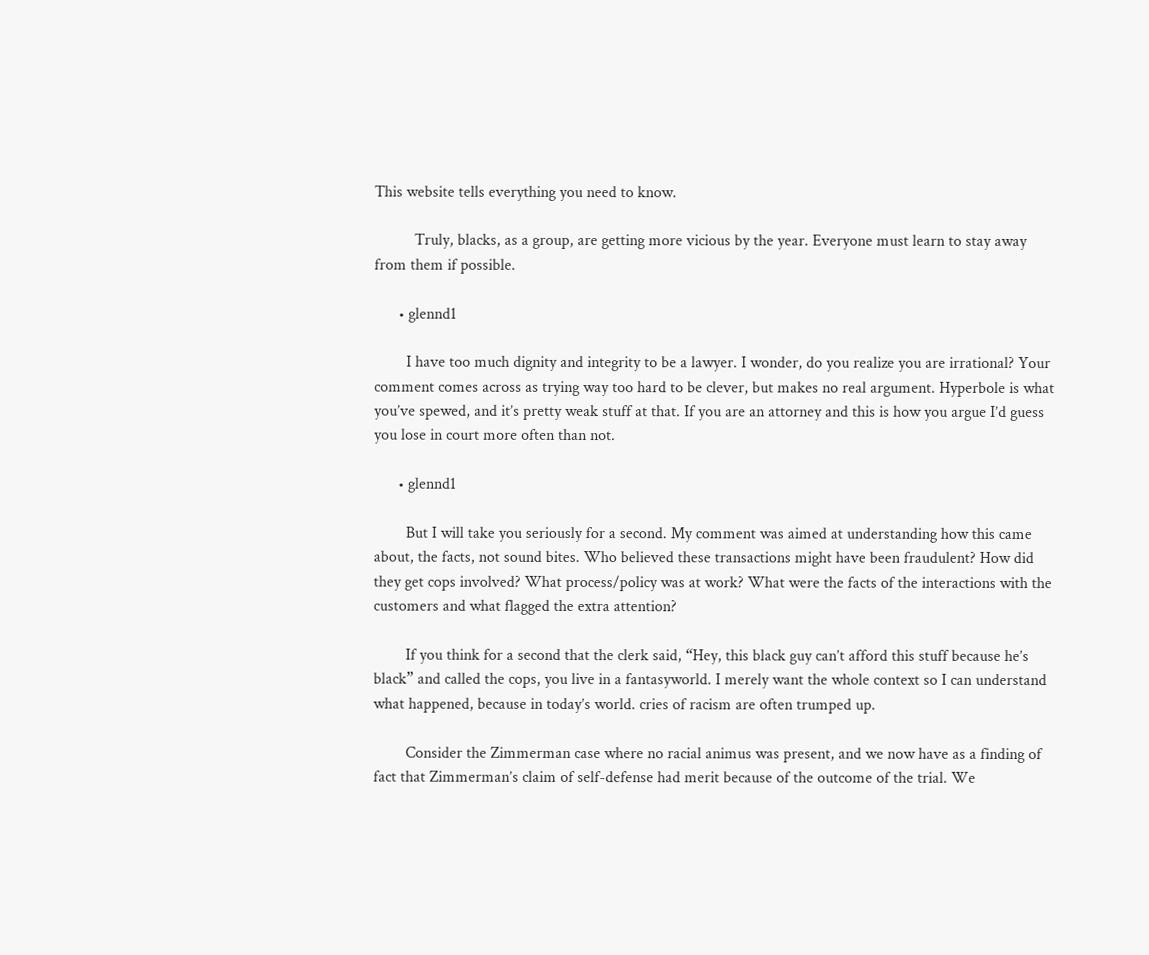This website tells everything you need to know.

          Truly, blacks, as a group, are getting more vicious by the year. Everyone must learn to stay away from them if possible.

      • glennd1

        I have too much dignity and integrity to be a lawyer. I wonder, do you realize you are irrational? Your comment comes across as trying way too hard to be clever, but makes no real argument. Hyperbole is what you’ve spewed, and it’s pretty weak stuff at that. If you are an attorney and this is how you argue I’d guess you lose in court more often than not.

      • glennd1

        But I will take you seriously for a second. My comment was aimed at understanding how this came about, the facts, not sound bites. Who believed these transactions might have been fraudulent? How did they get cops involved? What process/policy was at work? What were the facts of the interactions with the customers and what flagged the extra attention?

        If you think for a second that the clerk said, “Hey, this black guy can’t afford this stuff because he’s black” and called the cops, you live in a fantasyworld. I merely want the whole context so I can understand what happened, because in today’s world. cries of racism are often trumped up.

        Consider the Zimmerman case where no racial animus was present, and we now have as a finding of fact that Zimmerman’s claim of self-defense had merit because of the outcome of the trial. We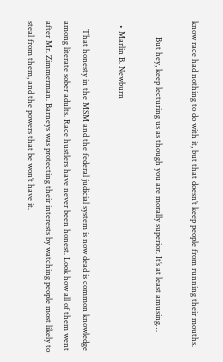know race had nothing to do with it, but that doesn’t keep people from running their mouths.

        But hey, keep lecturing us as though you are morally superior. It’s at least amusing…

  • Marlin B. Newburn

    That honesty in the MSM and the federal judicial system is now dead is common knowledge among literate sober adults. Race hustlers have never been honest. Look how all of them went after Mr. Zimmerman. Barneys was protecting their interests by watching people most likely to steal from them, and the powers that be won’t have it.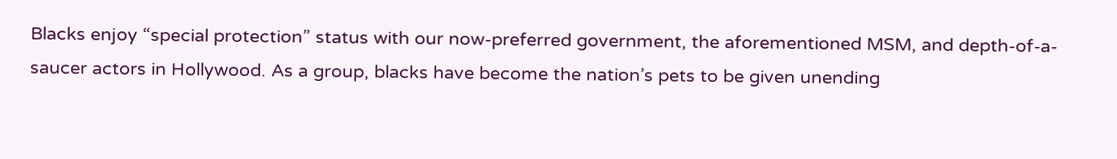Blacks enjoy “special protection” status with our now-preferred government, the aforementioned MSM, and depth-of-a-saucer actors in Hollywood. As a group, blacks have become the nation’s pets to be given unending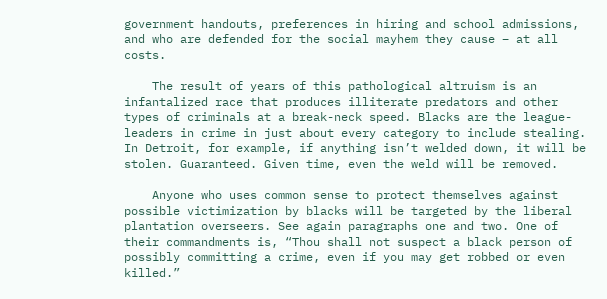government handouts, preferences in hiring and school admissions, and who are defended for the social mayhem they cause – at all costs.

    The result of years of this pathological altruism is an infantalized race that produces illiterate predators and other types of criminals at a break-neck speed. Blacks are the league-leaders in crime in just about every category to include stealing. In Detroit, for example, if anything isn’t welded down, it will be stolen. Guaranteed. Given time, even the weld will be removed.

    Anyone who uses common sense to protect themselves against possible victimization by blacks will be targeted by the liberal plantation overseers. See again paragraphs one and two. One of their commandments is, “Thou shall not suspect a black person of possibly committing a crime, even if you may get robbed or even killed.”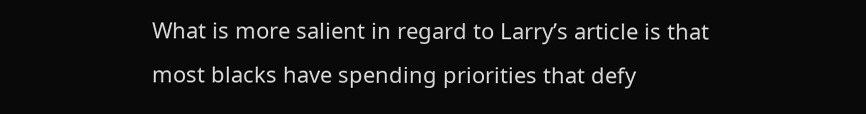What is more salient in regard to Larry’s article is that most blacks have spending priorities that defy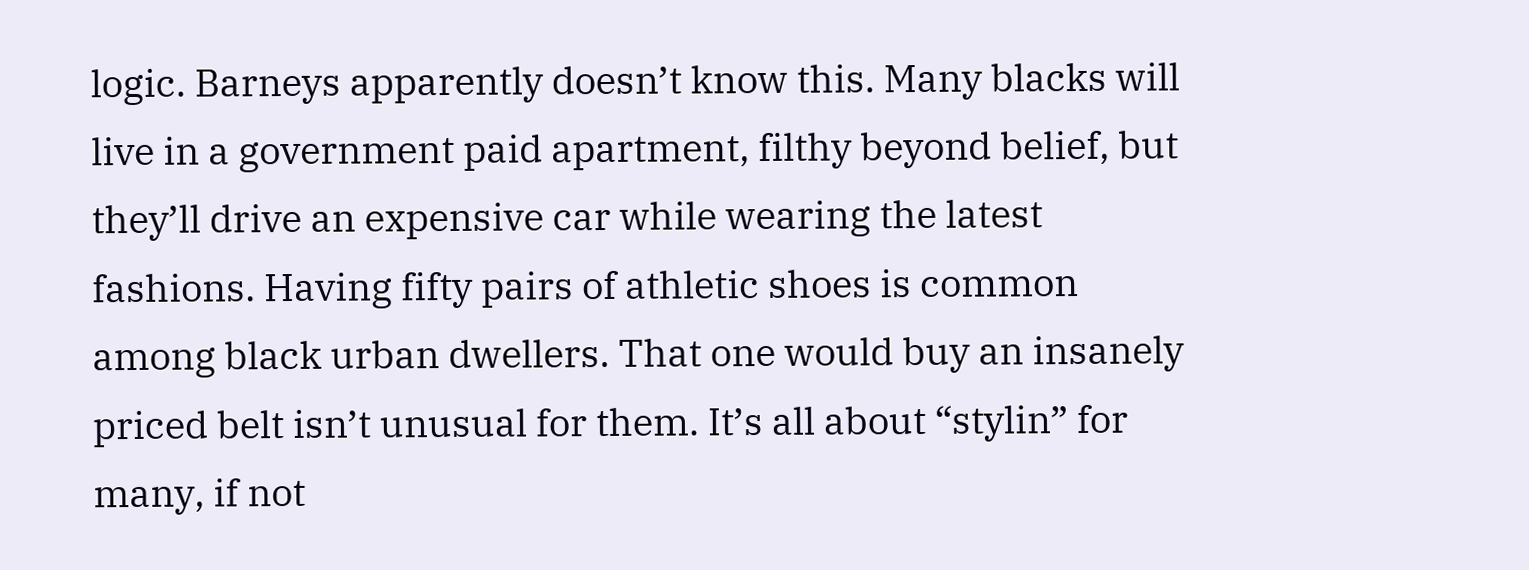logic. Barneys apparently doesn’t know this. Many blacks will live in a government paid apartment, filthy beyond belief, but they’ll drive an expensive car while wearing the latest fashions. Having fifty pairs of athletic shoes is common among black urban dwellers. That one would buy an insanely priced belt isn’t unusual for them. It’s all about “stylin” for many, if not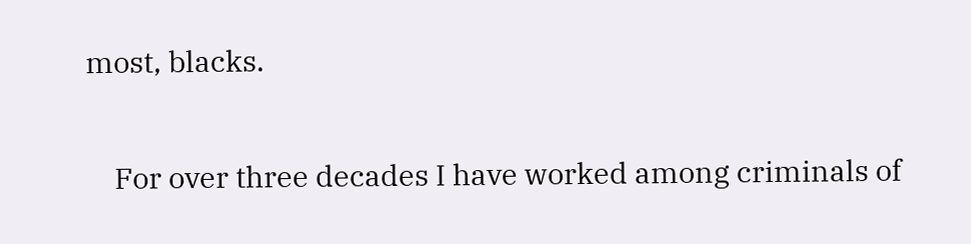most, blacks.

    For over three decades I have worked among criminals of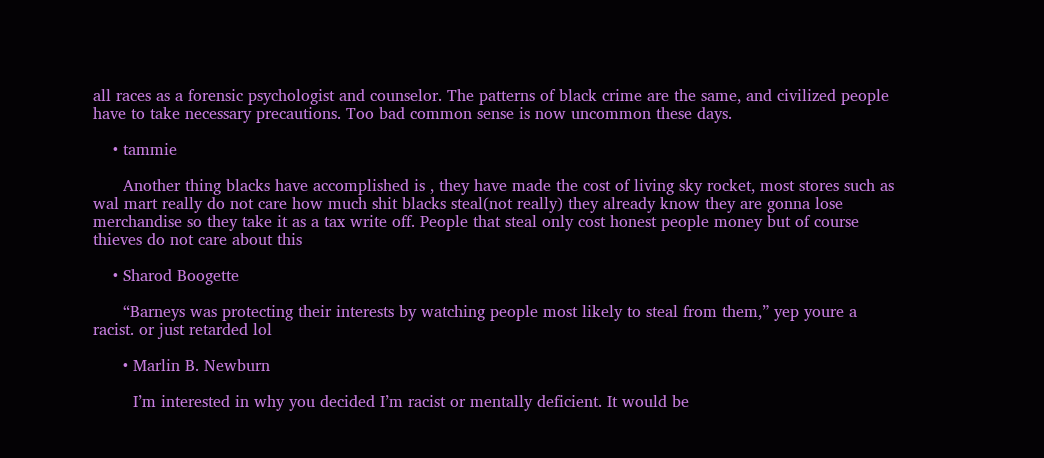all races as a forensic psychologist and counselor. The patterns of black crime are the same, and civilized people have to take necessary precautions. Too bad common sense is now uncommon these days.

    • tammie

      Another thing blacks have accomplished is , they have made the cost of living sky rocket, most stores such as wal mart really do not care how much shit blacks steal(not really) they already know they are gonna lose merchandise so they take it as a tax write off. People that steal only cost honest people money but of course thieves do not care about this

    • Sharod Boogette

      “Barneys was protecting their interests by watching people most likely to steal from them,” yep youre a racist. or just retarded lol

      • Marlin B. Newburn

        I’m interested in why you decided I’m racist or mentally deficient. It would be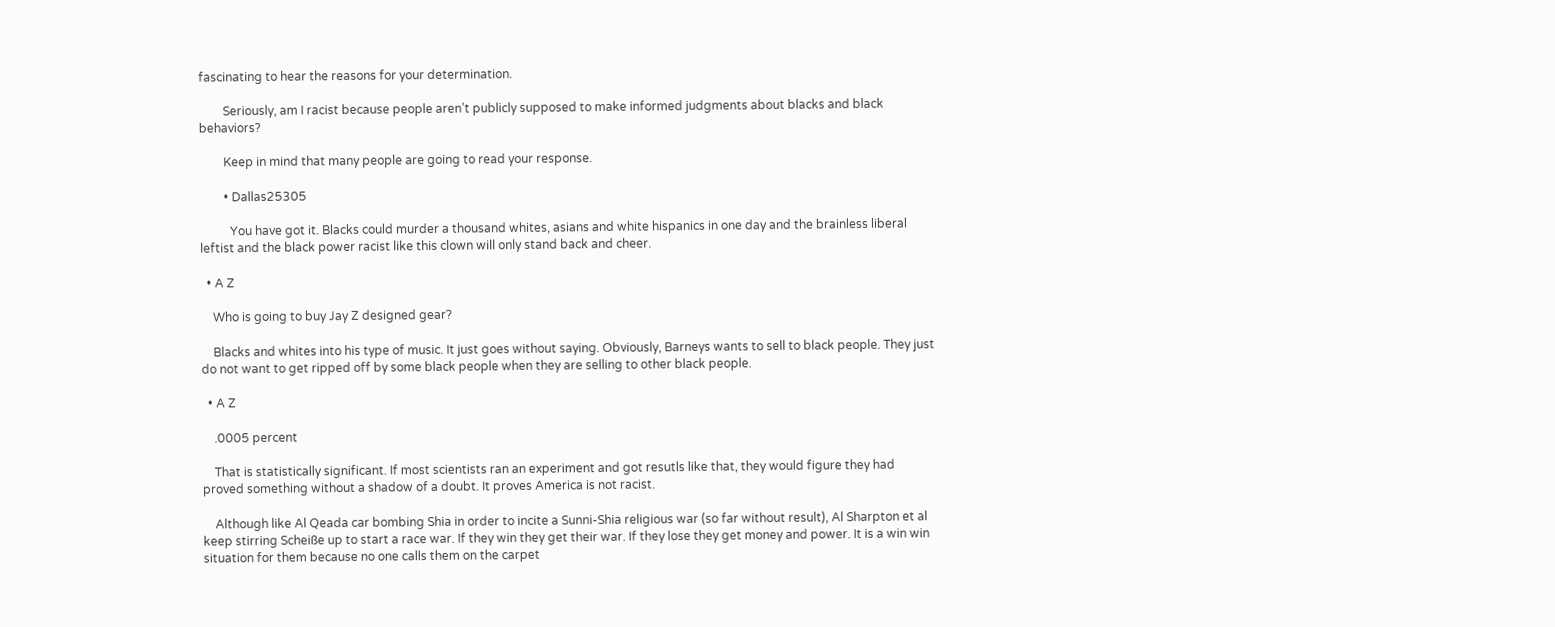fascinating to hear the reasons for your determination.

        Seriously, am I racist because people aren’t publicly supposed to make informed judgments about blacks and black behaviors?

        Keep in mind that many people are going to read your response.

        • Dallas25305

          You have got it. Blacks could murder a thousand whites, asians and white hispanics in one day and the brainless liberal leftist and the black power racist like this clown will only stand back and cheer.

  • A Z

    Who is going to buy Jay Z designed gear?

    Blacks and whites into his type of music. It just goes without saying. Obviously, Barneys wants to sell to black people. They just do not want to get ripped off by some black people when they are selling to other black people.

  • A Z

    .0005 percent

    That is statistically significant. If most scientists ran an experiment and got resutls like that, they would figure they had proved something without a shadow of a doubt. It proves America is not racist.

    Although like Al Qeada car bombing Shia in order to incite a Sunni-Shia religious war (so far without result), Al Sharpton et al keep stirring Scheiße up to start a race war. If they win they get their war. If they lose they get money and power. It is a win win situation for them because no one calls them on the carpet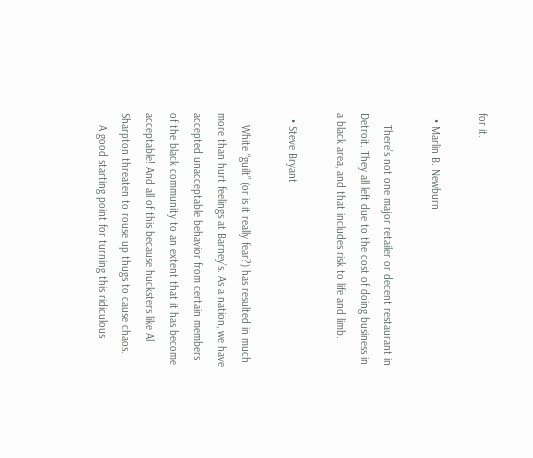for it.

  • Marlin B. Newburn

    There’s not one major retailer or decent restaurant in Detroit. They all left due to the cost of doing business in a black area, and that includes risk to life and limb.

  • Steve Bryant

    White “guilt” (or is it really fear?) has resulted in much more than hurt feelings at Barney’s. As a nation, we have accepted unacceptable behavior from certain members of the black community to an extent that it has become acceptable! And all of this because hucksters like Al Sharpton threaten to rouse up thugs to cause chaos.
    A good starting point for turning this ridiculous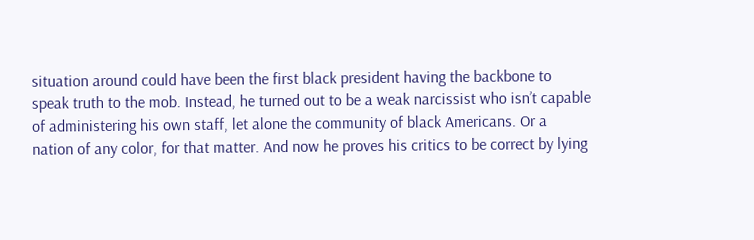situation around could have been the first black president having the backbone to speak truth to the mob. Instead, he turned out to be a weak narcissist who isn’t capable of administering his own staff, let alone the community of black Americans. Or a nation of any color, for that matter. And now he proves his critics to be correct by lying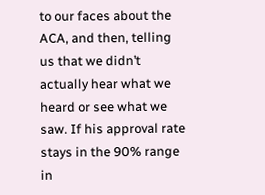to our faces about the ACA, and then, telling us that we didn’t actually hear what we heard or see what we saw. If his approval rate stays in the 90% range in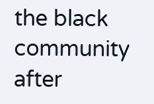the black community after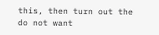this, then turn out the do not want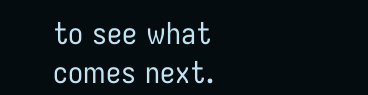to see what comes next.